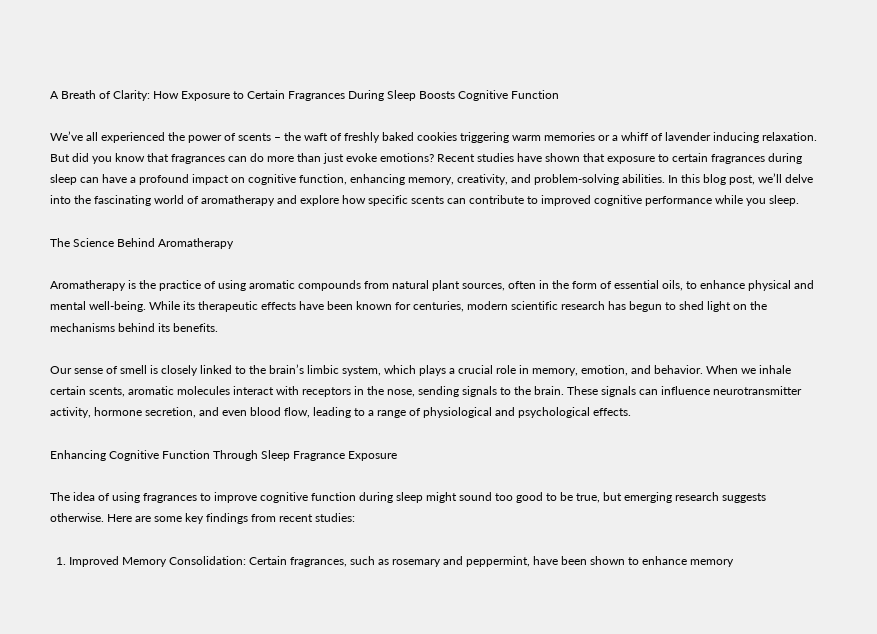A Breath of Clarity: How Exposure to Certain Fragrances During Sleep Boosts Cognitive Function

We’ve all experienced the power of scents – the waft of freshly baked cookies triggering warm memories or a whiff of lavender inducing relaxation. But did you know that fragrances can do more than just evoke emotions? Recent studies have shown that exposure to certain fragrances during sleep can have a profound impact on cognitive function, enhancing memory, creativity, and problem-solving abilities. In this blog post, we’ll delve into the fascinating world of aromatherapy and explore how specific scents can contribute to improved cognitive performance while you sleep.

The Science Behind Aromatherapy

Aromatherapy is the practice of using aromatic compounds from natural plant sources, often in the form of essential oils, to enhance physical and mental well-being. While its therapeutic effects have been known for centuries, modern scientific research has begun to shed light on the mechanisms behind its benefits.

Our sense of smell is closely linked to the brain’s limbic system, which plays a crucial role in memory, emotion, and behavior. When we inhale certain scents, aromatic molecules interact with receptors in the nose, sending signals to the brain. These signals can influence neurotransmitter activity, hormone secretion, and even blood flow, leading to a range of physiological and psychological effects.

Enhancing Cognitive Function Through Sleep Fragrance Exposure

The idea of using fragrances to improve cognitive function during sleep might sound too good to be true, but emerging research suggests otherwise. Here are some key findings from recent studies:

  1. Improved Memory Consolidation: Certain fragrances, such as rosemary and peppermint, have been shown to enhance memory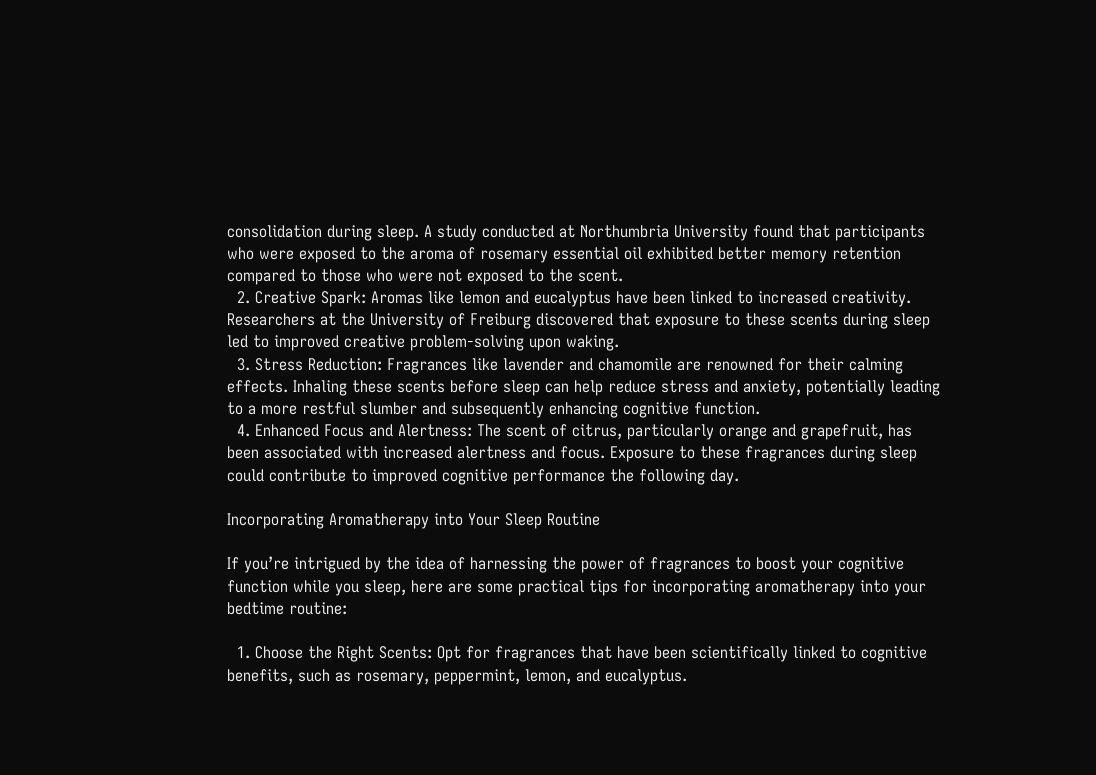consolidation during sleep. A study conducted at Northumbria University found that participants who were exposed to the aroma of rosemary essential oil exhibited better memory retention compared to those who were not exposed to the scent.
  2. Creative Spark: Aromas like lemon and eucalyptus have been linked to increased creativity. Researchers at the University of Freiburg discovered that exposure to these scents during sleep led to improved creative problem-solving upon waking.
  3. Stress Reduction: Fragrances like lavender and chamomile are renowned for their calming effects. Inhaling these scents before sleep can help reduce stress and anxiety, potentially leading to a more restful slumber and subsequently enhancing cognitive function.
  4. Enhanced Focus and Alertness: The scent of citrus, particularly orange and grapefruit, has been associated with increased alertness and focus. Exposure to these fragrances during sleep could contribute to improved cognitive performance the following day.

Incorporating Aromatherapy into Your Sleep Routine

If you’re intrigued by the idea of harnessing the power of fragrances to boost your cognitive function while you sleep, here are some practical tips for incorporating aromatherapy into your bedtime routine:

  1. Choose the Right Scents: Opt for fragrances that have been scientifically linked to cognitive benefits, such as rosemary, peppermint, lemon, and eucalyptus.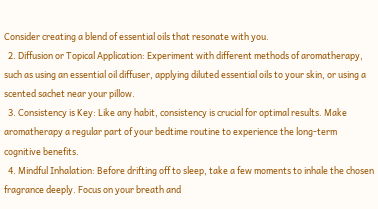Consider creating a blend of essential oils that resonate with you.
  2. Diffusion or Topical Application: Experiment with different methods of aromatherapy, such as using an essential oil diffuser, applying diluted essential oils to your skin, or using a scented sachet near your pillow.
  3. Consistency is Key: Like any habit, consistency is crucial for optimal results. Make aromatherapy a regular part of your bedtime routine to experience the long-term cognitive benefits.
  4. Mindful Inhalation: Before drifting off to sleep, take a few moments to inhale the chosen fragrance deeply. Focus on your breath and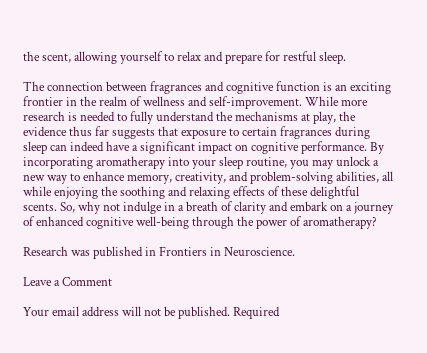the scent, allowing yourself to relax and prepare for restful sleep.

The connection between fragrances and cognitive function is an exciting frontier in the realm of wellness and self-improvement. While more research is needed to fully understand the mechanisms at play, the evidence thus far suggests that exposure to certain fragrances during sleep can indeed have a significant impact on cognitive performance. By incorporating aromatherapy into your sleep routine, you may unlock a new way to enhance memory, creativity, and problem-solving abilities, all while enjoying the soothing and relaxing effects of these delightful scents. So, why not indulge in a breath of clarity and embark on a journey of enhanced cognitive well-being through the power of aromatherapy?

Research was published in Frontiers in Neuroscience.

Leave a Comment

Your email address will not be published. Required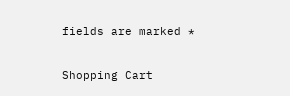fields are marked *

Shopping Cart